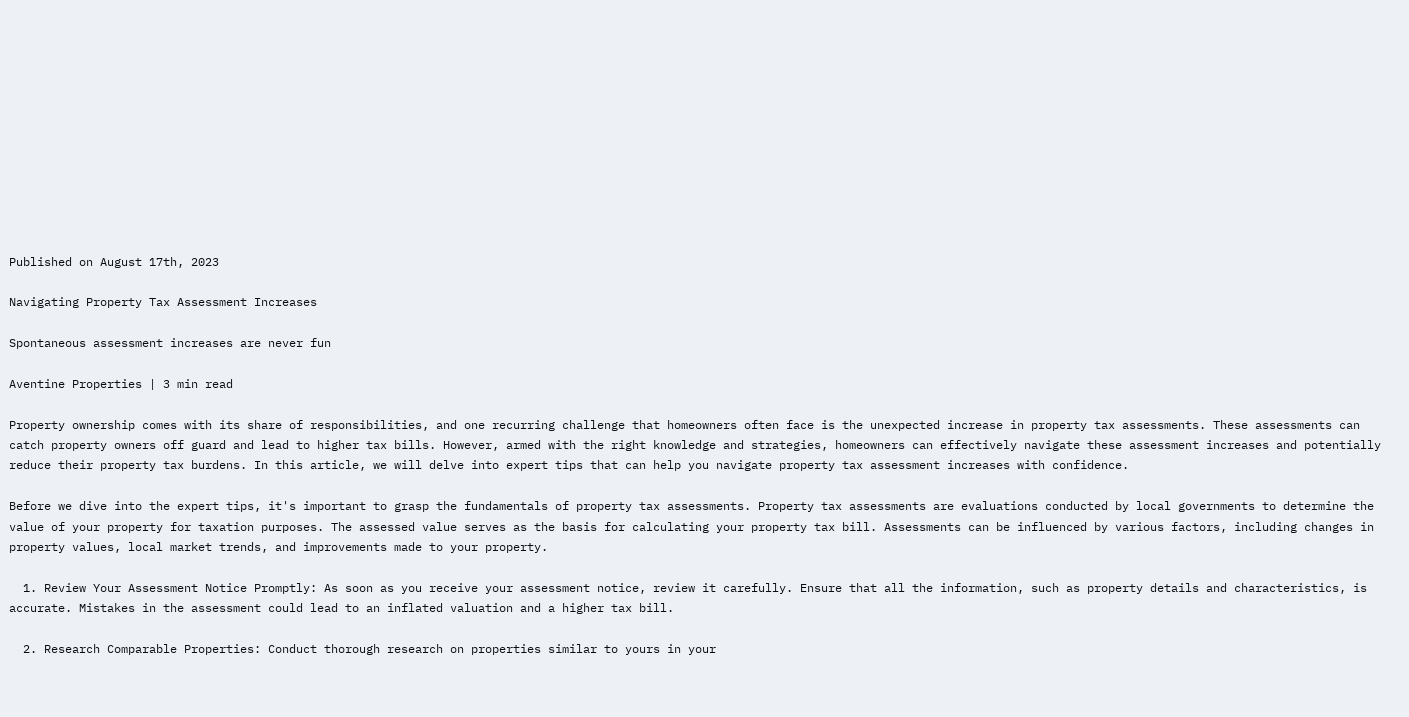Published on August 17th, 2023

Navigating Property Tax Assessment Increases

Spontaneous assessment increases are never fun

Aventine Properties | 3 min read

Property ownership comes with its share of responsibilities, and one recurring challenge that homeowners often face is the unexpected increase in property tax assessments. These assessments can catch property owners off guard and lead to higher tax bills. However, armed with the right knowledge and strategies, homeowners can effectively navigate these assessment increases and potentially reduce their property tax burdens. In this article, we will delve into expert tips that can help you navigate property tax assessment increases with confidence.

Before we dive into the expert tips, it's important to grasp the fundamentals of property tax assessments. Property tax assessments are evaluations conducted by local governments to determine the value of your property for taxation purposes. The assessed value serves as the basis for calculating your property tax bill. Assessments can be influenced by various factors, including changes in property values, local market trends, and improvements made to your property.

  1. Review Your Assessment Notice Promptly: As soon as you receive your assessment notice, review it carefully. Ensure that all the information, such as property details and characteristics, is accurate. Mistakes in the assessment could lead to an inflated valuation and a higher tax bill.

  2. Research Comparable Properties: Conduct thorough research on properties similar to yours in your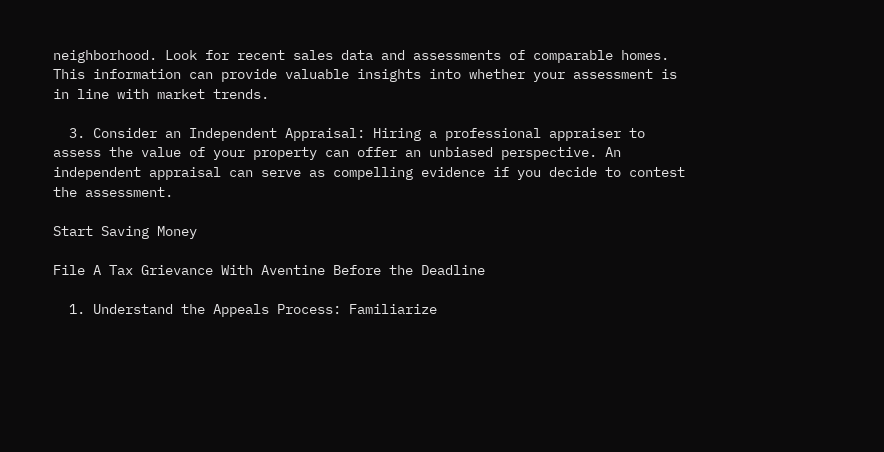neighborhood. Look for recent sales data and assessments of comparable homes. This information can provide valuable insights into whether your assessment is in line with market trends.

  3. Consider an Independent Appraisal: Hiring a professional appraiser to assess the value of your property can offer an unbiased perspective. An independent appraisal can serve as compelling evidence if you decide to contest the assessment.

Start Saving Money

File A Tax Grievance With Aventine Before the Deadline

  1. Understand the Appeals Process: Familiarize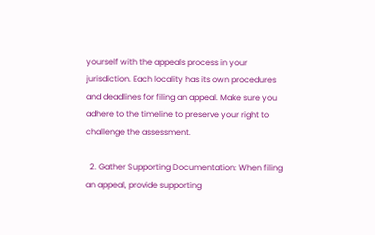yourself with the appeals process in your jurisdiction. Each locality has its own procedures and deadlines for filing an appeal. Make sure you adhere to the timeline to preserve your right to challenge the assessment.

  2. Gather Supporting Documentation: When filing an appeal, provide supporting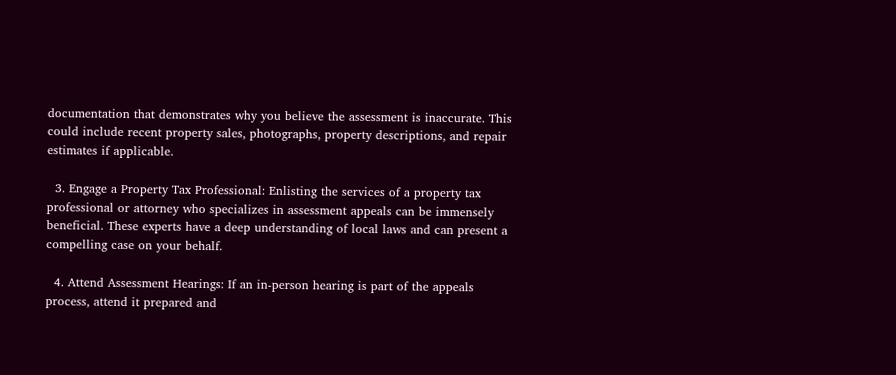documentation that demonstrates why you believe the assessment is inaccurate. This could include recent property sales, photographs, property descriptions, and repair estimates if applicable.

  3. Engage a Property Tax Professional: Enlisting the services of a property tax professional or attorney who specializes in assessment appeals can be immensely beneficial. These experts have a deep understanding of local laws and can present a compelling case on your behalf.

  4. Attend Assessment Hearings: If an in-person hearing is part of the appeals process, attend it prepared and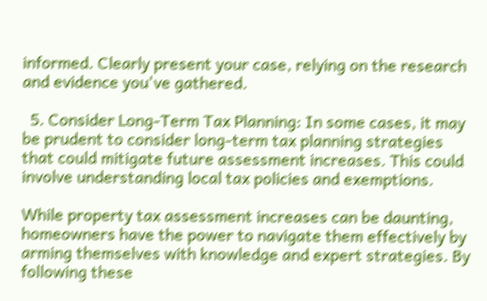informed. Clearly present your case, relying on the research and evidence you've gathered.

  5. Consider Long-Term Tax Planning: In some cases, it may be prudent to consider long-term tax planning strategies that could mitigate future assessment increases. This could involve understanding local tax policies and exemptions.

While property tax assessment increases can be daunting, homeowners have the power to navigate them effectively by arming themselves with knowledge and expert strategies. By following these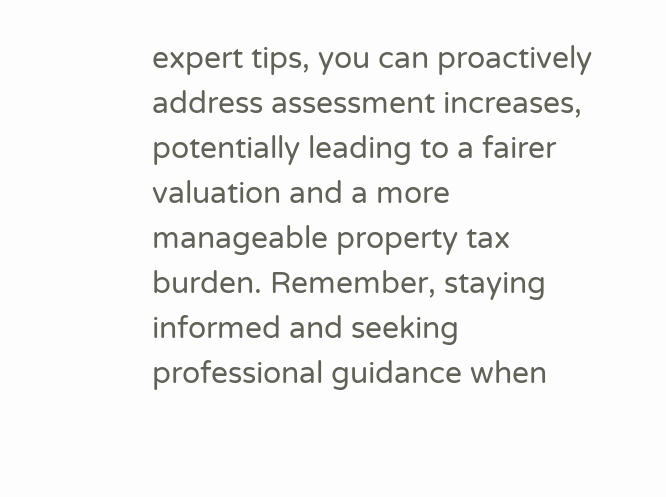expert tips, you can proactively address assessment increases, potentially leading to a fairer valuation and a more manageable property tax burden. Remember, staying informed and seeking professional guidance when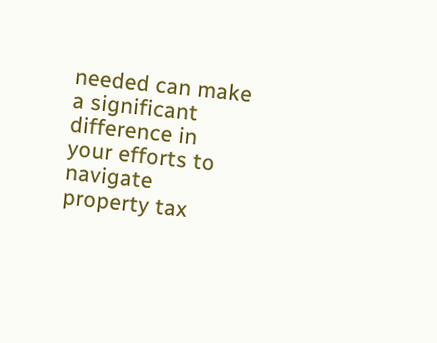needed can make a significant difference in your efforts to navigate property tax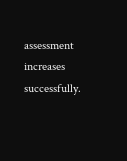assessment increases successfully.